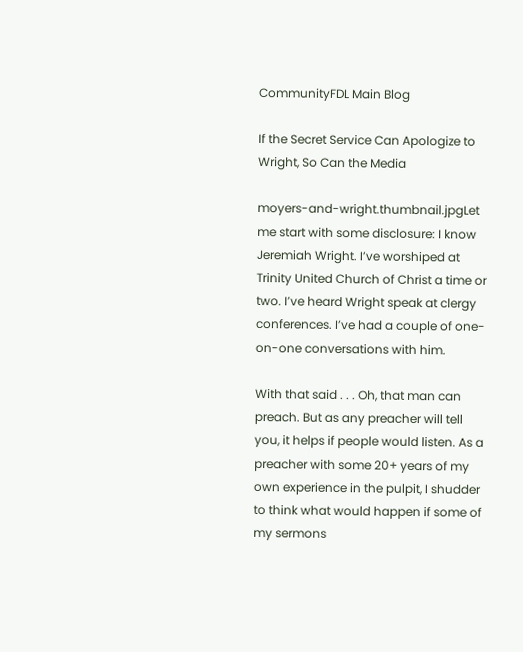CommunityFDL Main Blog

If the Secret Service Can Apologize to Wright, So Can the Media

moyers-and-wright.thumbnail.jpgLet me start with some disclosure: I know Jeremiah Wright. I’ve worshiped at Trinity United Church of Christ a time or two. I’ve heard Wright speak at clergy conferences. I’ve had a couple of one-on-one conversations with him.

With that said . . . Oh, that man can preach. But as any preacher will tell you, it helps if people would listen. As a preacher with some 20+ years of my own experience in the pulpit, I shudder to think what would happen if some of my sermons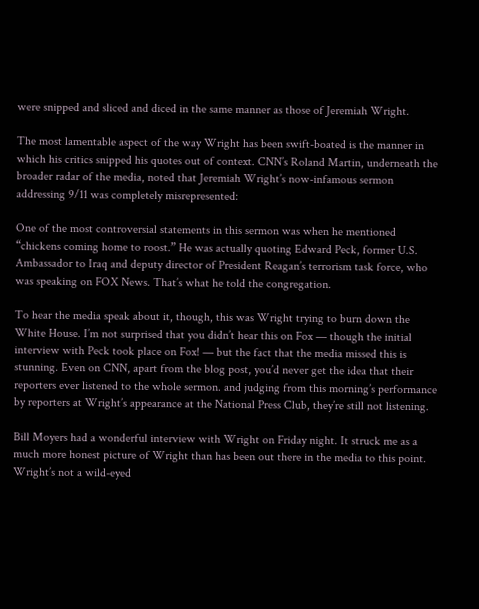were snipped and sliced and diced in the same manner as those of Jeremiah Wright.

The most lamentable aspect of the way Wright has been swift-boated is the manner in which his critics snipped his quotes out of context. CNN’s Roland Martin, underneath the broader radar of the media, noted that Jeremiah Wright’s now-infamous sermon addressing 9/11 was completely misrepresented:

One of the most controversial statements in this sermon was when he mentioned “chickens coming home to roost.” He was actually quoting Edward Peck, former U.S. Ambassador to Iraq and deputy director of President Reagan’s terrorism task force, who was speaking on FOX News. That’s what he told the congregation.

To hear the media speak about it, though, this was Wright trying to burn down the White House. I’m not surprised that you didn’t hear this on Fox — though the initial interview with Peck took place on Fox! — but the fact that the media missed this is stunning. Even on CNN, apart from the blog post, you’d never get the idea that their reporters ever listened to the whole sermon. and judging from this morning’s performance by reporters at Wright’s appearance at the National Press Club, they’re still not listening.

Bill Moyers had a wonderful interview with Wright on Friday night. It struck me as a much more honest picture of Wright than has been out there in the media to this point. Wright’s not a wild-eyed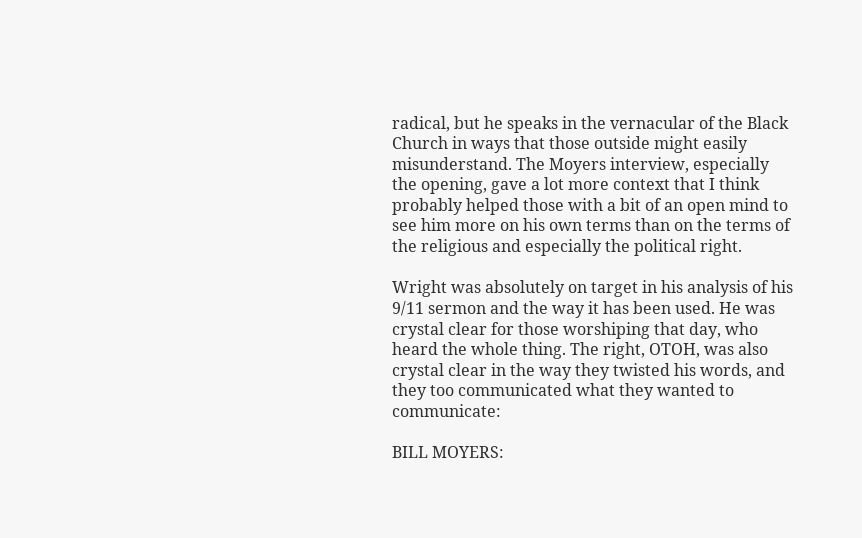radical, but he speaks in the vernacular of the Black Church in ways that those outside might easily misunderstand. The Moyers interview, especially the opening, gave a lot more context that I think probably helped those with a bit of an open mind to see him more on his own terms than on the terms of the religious and especially the political right.

Wright was absolutely on target in his analysis of his 9/11 sermon and the way it has been used. He was crystal clear for those worshiping that day, who heard the whole thing. The right, OTOH, was also crystal clear in the way they twisted his words, and they too communicated what they wanted to communicate:

BILL MOYERS: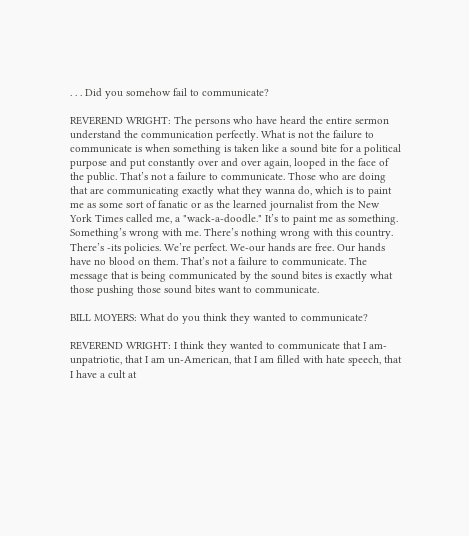. . . Did you somehow fail to communicate?

REVEREND WRIGHT: The persons who have heard the entire sermon understand the communication perfectly. What is not the failure to communicate is when something is taken like a sound bite for a political purpose and put constantly over and over again, looped in the face of the public. That’s not a failure to communicate. Those who are doing that are communicating exactly what they wanna do, which is to paint me as some sort of fanatic or as the learned journalist from the New York Times called me, a "wack-a-doodle." It’s to paint me as something. Something’s wrong with me. There’s nothing wrong with this country. There’s -its policies. We’re perfect. We-our hands are free. Our hands have no blood on them. That’s not a failure to communicate. The message that is being communicated by the sound bites is exactly what those pushing those sound bites want to communicate.

BILL MOYERS: What do you think they wanted to communicate?

REVEREND WRIGHT: I think they wanted to communicate that I am- unpatriotic, that I am un-American, that I am filled with hate speech, that I have a cult at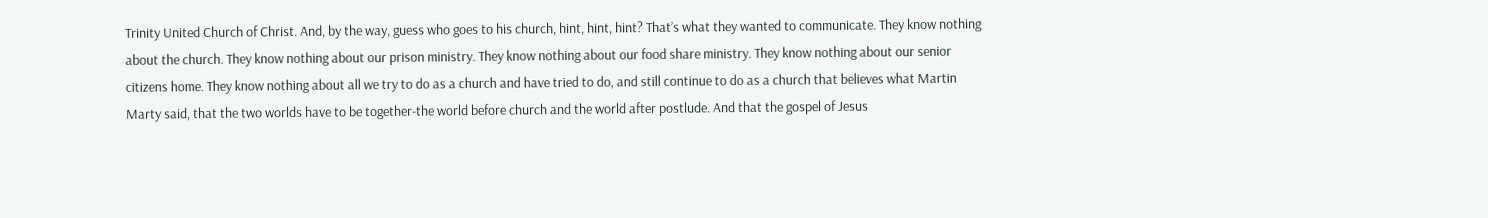Trinity United Church of Christ. And, by the way, guess who goes to his church, hint, hint, hint? That’s what they wanted to communicate. They know nothing about the church. They know nothing about our prison ministry. They know nothing about our food share ministry. They know nothing about our senior citizens home. They know nothing about all we try to do as a church and have tried to do, and still continue to do as a church that believes what Martin Marty said, that the two worlds have to be together-the world before church and the world after postlude. And that the gospel of Jesus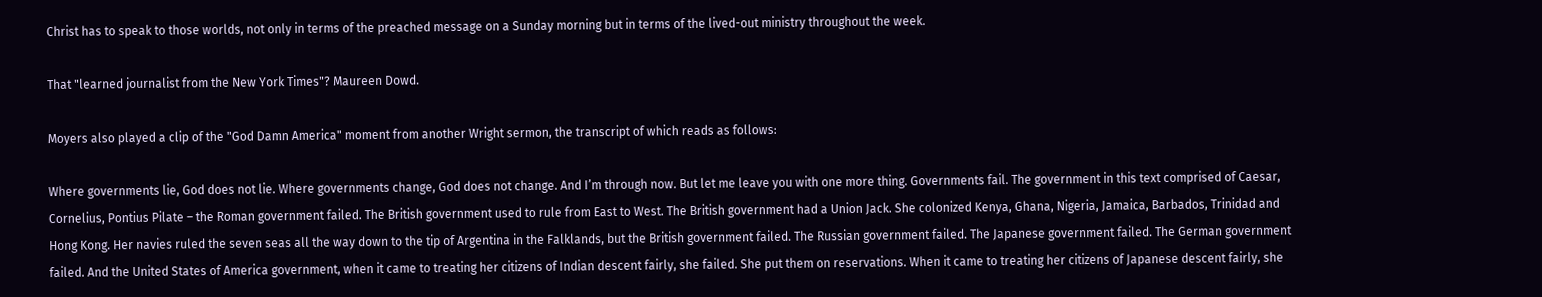Christ has to speak to those worlds, not only in terms of the preached message on a Sunday morning but in terms of the lived-out ministry throughout the week.

That "learned journalist from the New York Times"? Maureen Dowd.

Moyers also played a clip of the "God Damn America" moment from another Wright sermon, the transcript of which reads as follows:

Where governments lie, God does not lie. Where governments change, God does not change. And I’m through now. But let me leave you with one more thing. Governments fail. The government in this text comprised of Caesar, Cornelius, Pontius Pilate – the Roman government failed. The British government used to rule from East to West. The British government had a Union Jack. She colonized Kenya, Ghana, Nigeria, Jamaica, Barbados, Trinidad and Hong Kong. Her navies ruled the seven seas all the way down to the tip of Argentina in the Falklands, but the British government failed. The Russian government failed. The Japanese government failed. The German government failed. And the United States of America government, when it came to treating her citizens of Indian descent fairly, she failed. She put them on reservations. When it came to treating her citizens of Japanese descent fairly, she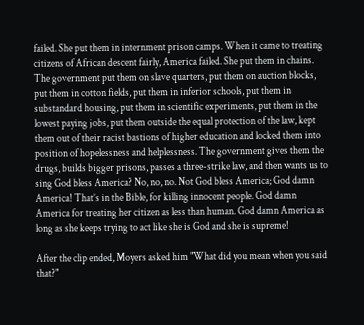failed. She put them in internment prison camps. When it came to treating citizens of African descent fairly, America failed. She put them in chains. The government put them on slave quarters, put them on auction blocks, put them in cotton fields, put them in inferior schools, put them in substandard housing, put them in scientific experiments, put them in the lowest paying jobs, put them outside the equal protection of the law, kept them out of their racist bastions of higher education and locked them into position of hopelessness and helplessness. The government gives them the drugs, builds bigger prisons, passes a three-strike law, and then wants us to sing God bless America? No, no, no. Not God bless America; God damn America! That’s in the Bible, for killing innocent people. God damn America for treating her citizen as less than human. God damn America as long as she keeps trying to act like she is God and she is supreme!

After the clip ended, Moyers asked him "What did you mean when you said that?"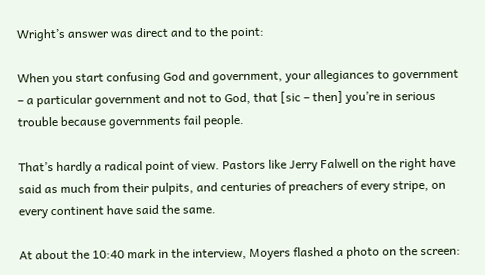Wright’s answer was direct and to the point:

When you start confusing God and government, your allegiances to government – a particular government and not to God, that [sic – then] you’re in serious trouble because governments fail people.

That’s hardly a radical point of view. Pastors like Jerry Falwell on the right have said as much from their pulpits, and centuries of preachers of every stripe, on every continent have said the same.

At about the 10:40 mark in the interview, Moyers flashed a photo on the screen: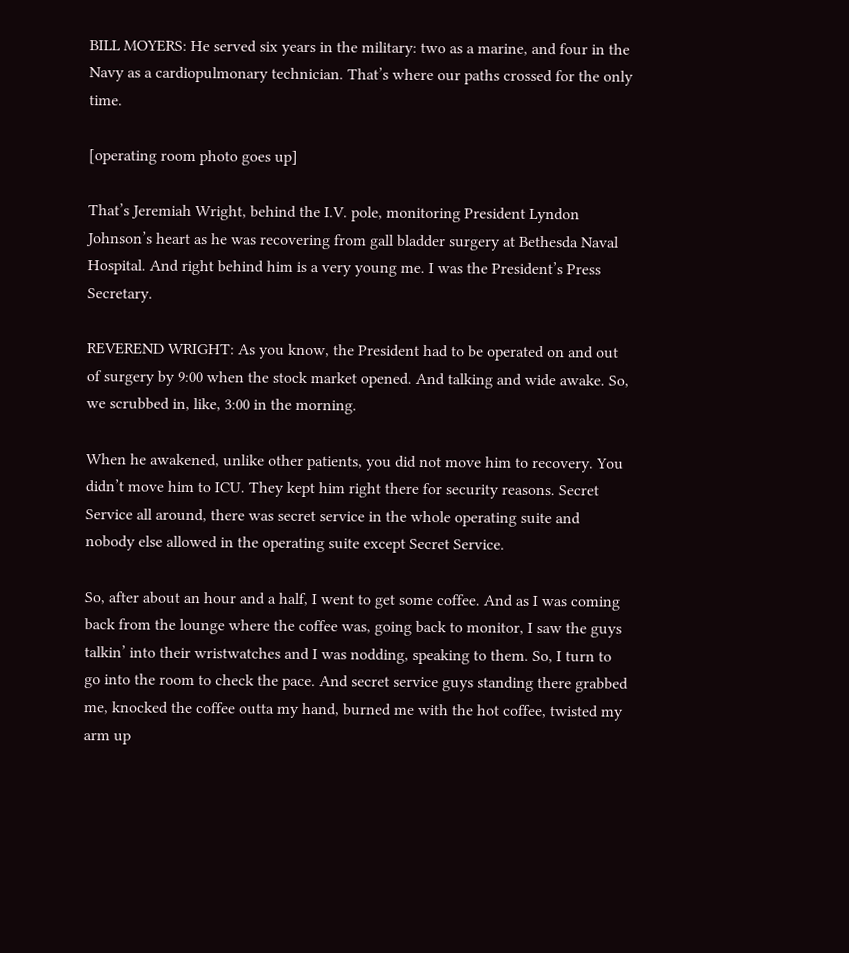BILL MOYERS: He served six years in the military: two as a marine, and four in the Navy as a cardiopulmonary technician. That’s where our paths crossed for the only time.

[operating room photo goes up]

That’s Jeremiah Wright, behind the I.V. pole, monitoring President Lyndon Johnson’s heart as he was recovering from gall bladder surgery at Bethesda Naval Hospital. And right behind him is a very young me. I was the President’s Press Secretary.

REVEREND WRIGHT: As you know, the President had to be operated on and out of surgery by 9:00 when the stock market opened. And talking and wide awake. So, we scrubbed in, like, 3:00 in the morning.

When he awakened, unlike other patients, you did not move him to recovery. You didn’t move him to ICU. They kept him right there for security reasons. Secret Service all around, there was secret service in the whole operating suite and nobody else allowed in the operating suite except Secret Service.

So, after about an hour and a half, I went to get some coffee. And as I was coming back from the lounge where the coffee was, going back to monitor, I saw the guys talkin’ into their wristwatches and I was nodding, speaking to them. So, I turn to go into the room to check the pace. And secret service guys standing there grabbed me, knocked the coffee outta my hand, burned me with the hot coffee, twisted my arm up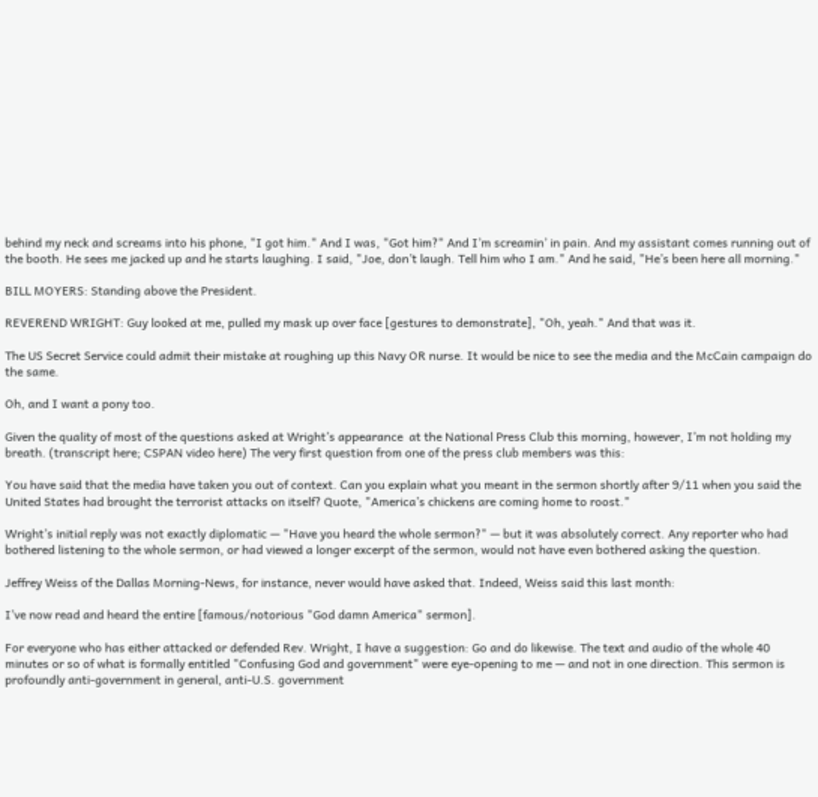behind my neck and screams into his phone, "I got him." And I was, "Got him?" And I’m screamin’ in pain. And my assistant comes running out of the booth. He sees me jacked up and he starts laughing. I said, "Joe, don’t laugh. Tell him who I am." And he said, "He’s been here all morning."

BILL MOYERS: Standing above the President.

REVEREND WRIGHT: Guy looked at me, pulled my mask up over face [gestures to demonstrate], "Oh, yeah." And that was it.

The US Secret Service could admit their mistake at roughing up this Navy OR nurse. It would be nice to see the media and the McCain campaign do the same.

Oh, and I want a pony too.

Given the quality of most of the questions asked at Wright’s appearance  at the National Press Club this morning, however, I’m not holding my breath. (transcript here; CSPAN video here) The very first question from one of the press club members was this:

You have said that the media have taken you out of context. Can you explain what you meant in the sermon shortly after 9/11 when you said the United States had brought the terrorist attacks on itself? Quote, "America’s chickens are coming home to roost."

Wright’s initial reply was not exactly diplomatic — "Have you heard the whole sermon?" — but it was absolutely correct. Any reporter who had bothered listening to the whole sermon, or had viewed a longer excerpt of the sermon, would not have even bothered asking the question.

Jeffrey Weiss of the Dallas Morning-News, for instance, never would have asked that. Indeed, Weiss said this last month:

I’ve now read and heard the entire [famous/notorious "God damn America" sermon].

For everyone who has either attacked or defended Rev. Wright, I have a suggestion: Go and do likewise. The text and audio of the whole 40 minutes or so of what is formally entitled "Confusing God and government" were eye-opening to me — and not in one direction. This sermon is profoundly anti-government in general, anti-U.S. government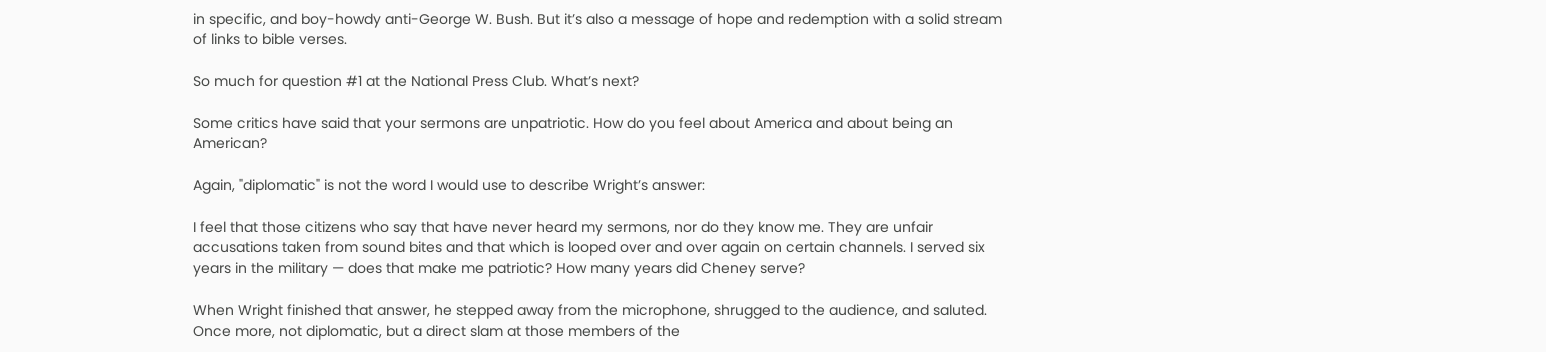in specific, and boy-howdy anti-George W. Bush. But it’s also a message of hope and redemption with a solid stream of links to bible verses.

So much for question #1 at the National Press Club. What’s next?

Some critics have said that your sermons are unpatriotic. How do you feel about America and about being an American?

Again, "diplomatic" is not the word I would use to describe Wright’s answer:

I feel that those citizens who say that have never heard my sermons, nor do they know me. They are unfair accusations taken from sound bites and that which is looped over and over again on certain channels. I served six years in the military — does that make me patriotic? How many years did Cheney serve?

When Wright finished that answer, he stepped away from the microphone, shrugged to the audience, and saluted. Once more, not diplomatic, but a direct slam at those members of the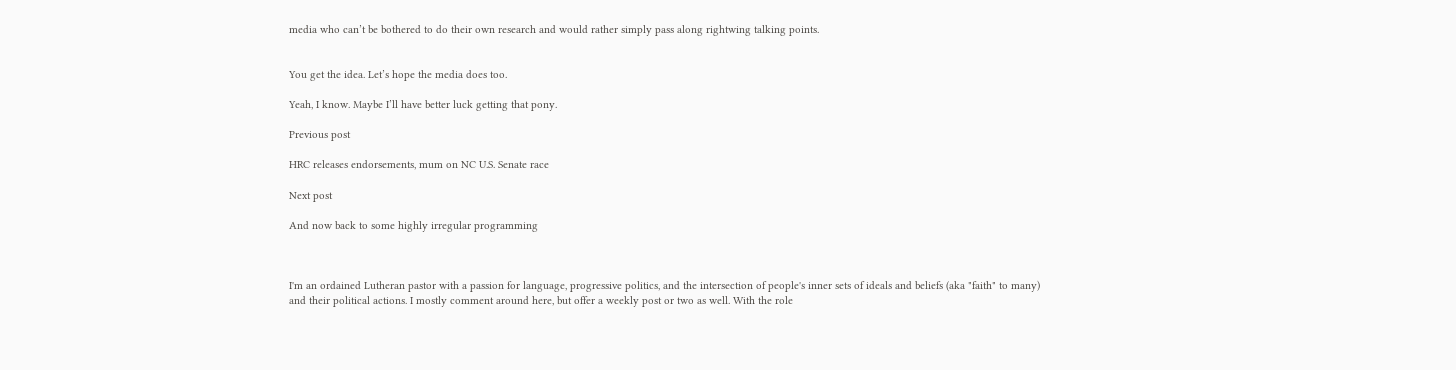media who can’t be bothered to do their own research and would rather simply pass along rightwing talking points.


You get the idea. Let’s hope the media does too.

Yeah, I know. Maybe I’ll have better luck getting that pony.

Previous post

HRC releases endorsements, mum on NC U.S. Senate race

Next post

And now back to some highly irregular programming



I'm an ordained Lutheran pastor with a passion for language, progressive politics, and the intersection of people's inner sets of ideals and beliefs (aka "faith" to many) and their political actions. I mostly comment around here, but offer a weekly post or two as well. With the role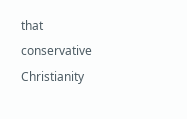that conservative Christianity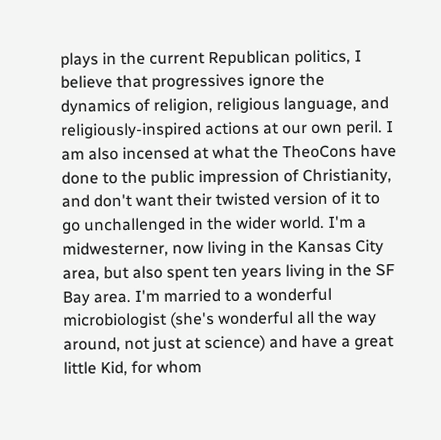plays in the current Republican politics, I believe that progressives ignore the dynamics of religion, religious language, and religiously-inspired actions at our own peril. I am also incensed at what the TheoCons have done to the public impression of Christianity, and don't want their twisted version of it to go unchallenged in the wider world. I'm a midwesterner, now living in the Kansas City area, but also spent ten years living in the SF Bay area. I'm married to a wonderful microbiologist (she's wonderful all the way around, not just at science) and have a great little Kid, for whom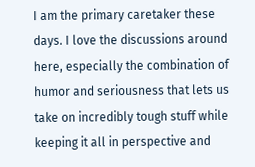I am the primary caretaker these days. I love the discussions around here, especially the combination of humor and seriousness that lets us take on incredibly tough stuff while keeping it all in perspective and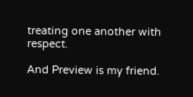treating one another with respect.

And Preview is my friend.